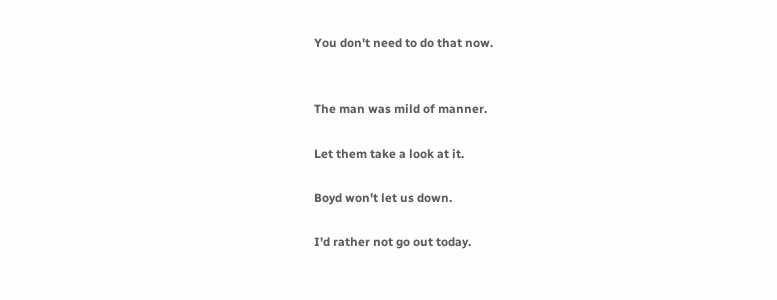You don't need to do that now.


The man was mild of manner.

Let them take a look at it.

Boyd won't let us down.

I'd rather not go out today.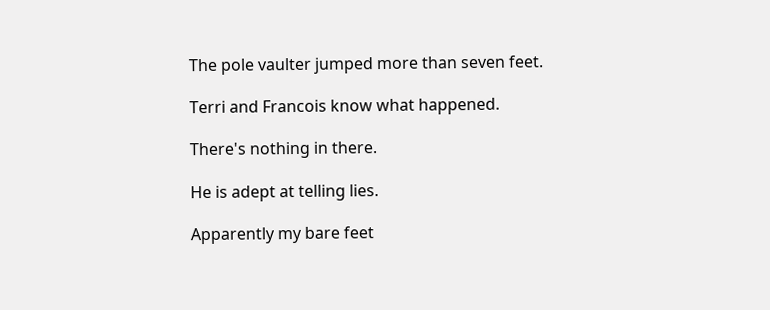The pole vaulter jumped more than seven feet.

Terri and Francois know what happened.

There's nothing in there.

He is adept at telling lies.

Apparently my bare feet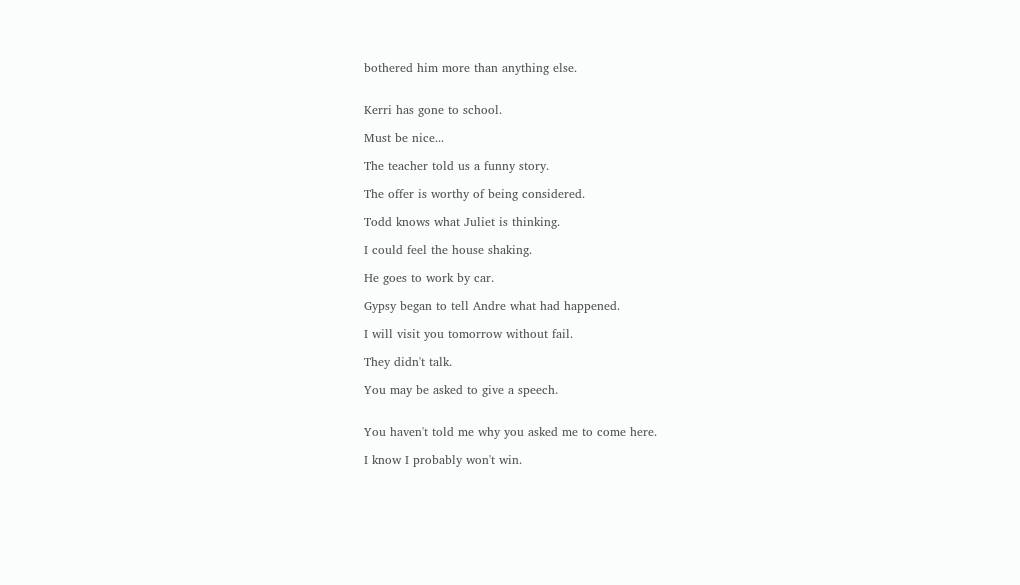bothered him more than anything else.


Kerri has gone to school.

Must be nice...

The teacher told us a funny story.

The offer is worthy of being considered.

Todd knows what Juliet is thinking.

I could feel the house shaking.

He goes to work by car.

Gypsy began to tell Andre what had happened.

I will visit you tomorrow without fail.

They didn't talk.

You may be asked to give a speech.


You haven't told me why you asked me to come here.

I know I probably won't win.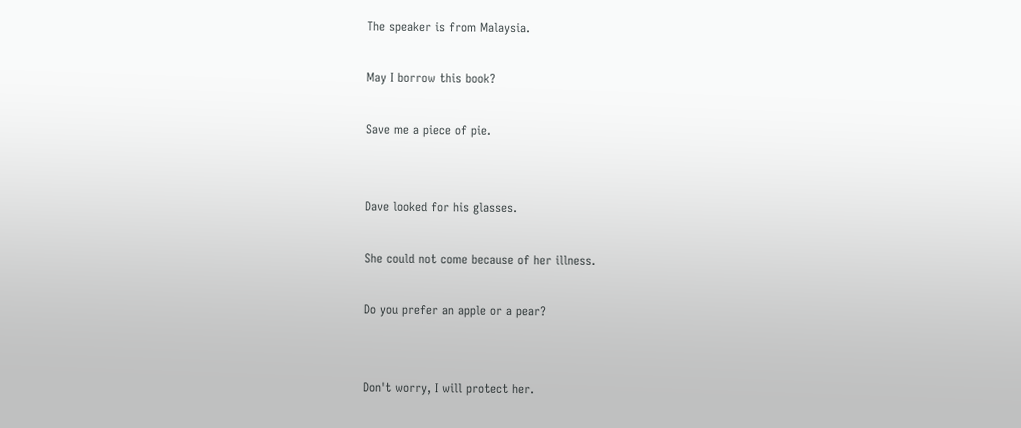The speaker is from Malaysia.

May I borrow this book?

Save me a piece of pie.


Dave looked for his glasses.

She could not come because of her illness.

Do you prefer an apple or a pear?


Don't worry, I will protect her.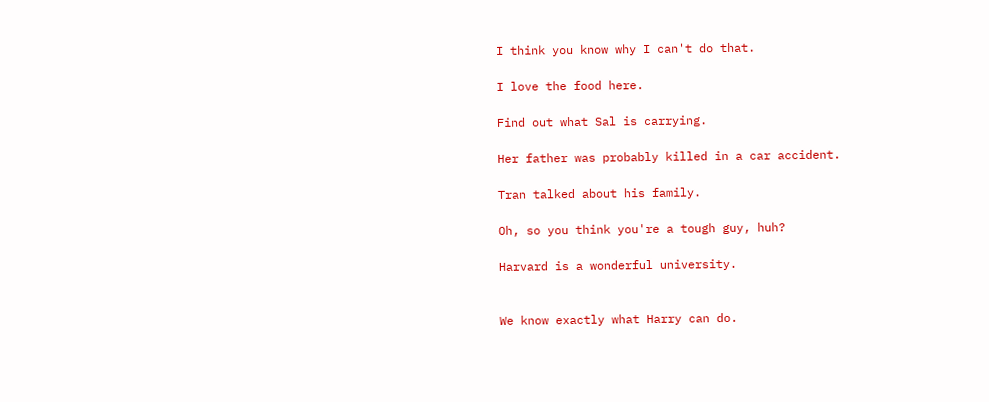I think you know why I can't do that.

I love the food here.

Find out what Sal is carrying.

Her father was probably killed in a car accident.

Tran talked about his family.

Oh, so you think you're a tough guy, huh?

Harvard is a wonderful university.


We know exactly what Harry can do.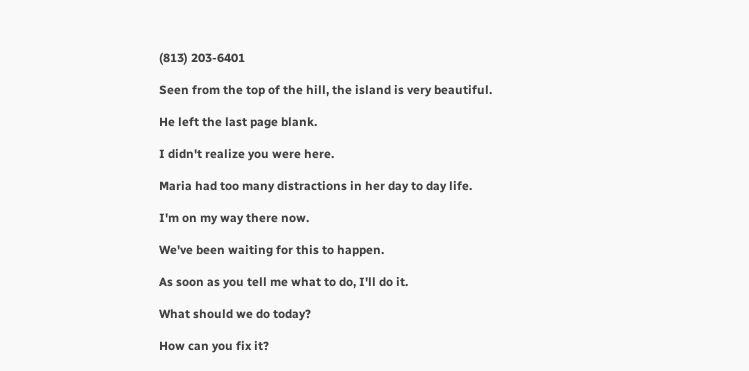(813) 203-6401

Seen from the top of the hill, the island is very beautiful.

He left the last page blank.

I didn't realize you were here.

Maria had too many distractions in her day to day life.

I'm on my way there now.

We've been waiting for this to happen.

As soon as you tell me what to do, I'll do it.

What should we do today?

How can you fix it?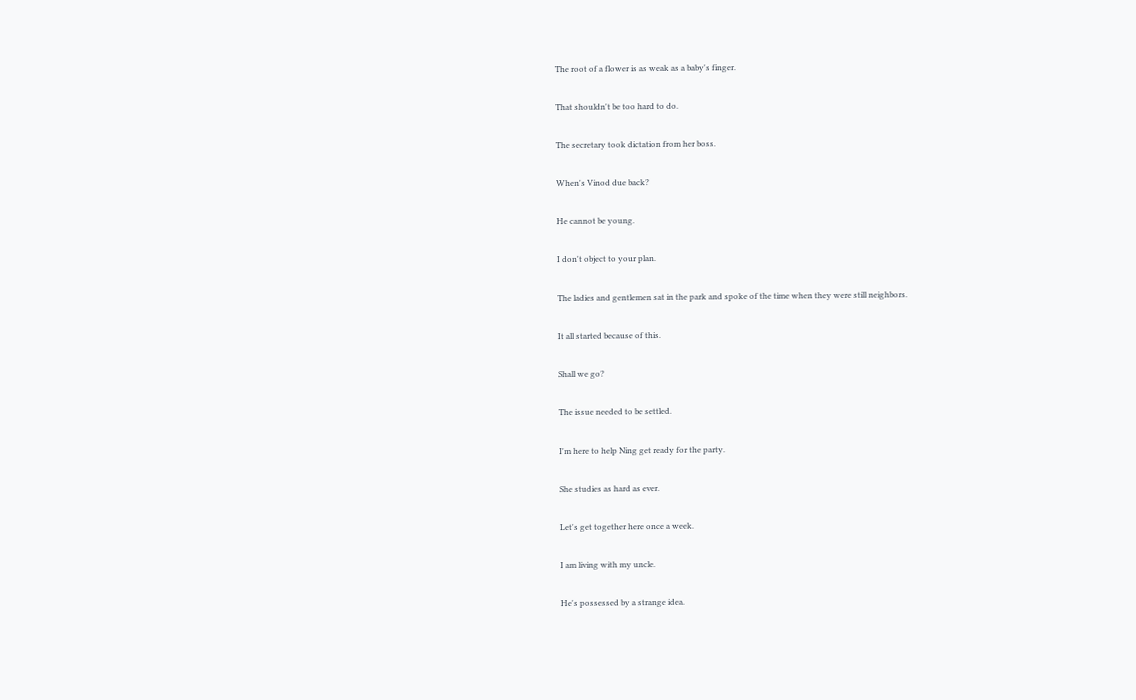The root of a flower is as weak as a baby's finger.

That shouldn't be too hard to do.

The secretary took dictation from her boss.

When's Vinod due back?

He cannot be young.

I don't object to your plan.

The ladies and gentlemen sat in the park and spoke of the time when they were still neighbors.

It all started because of this.

Shall we go?

The issue needed to be settled.

I'm here to help Ning get ready for the party.

She studies as hard as ever.

Let's get together here once a week.

I am living with my uncle.

He's possessed by a strange idea.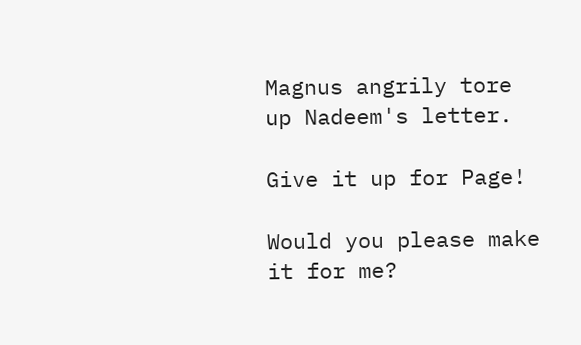Magnus angrily tore up Nadeem's letter.

Give it up for Page!

Would you please make it for me?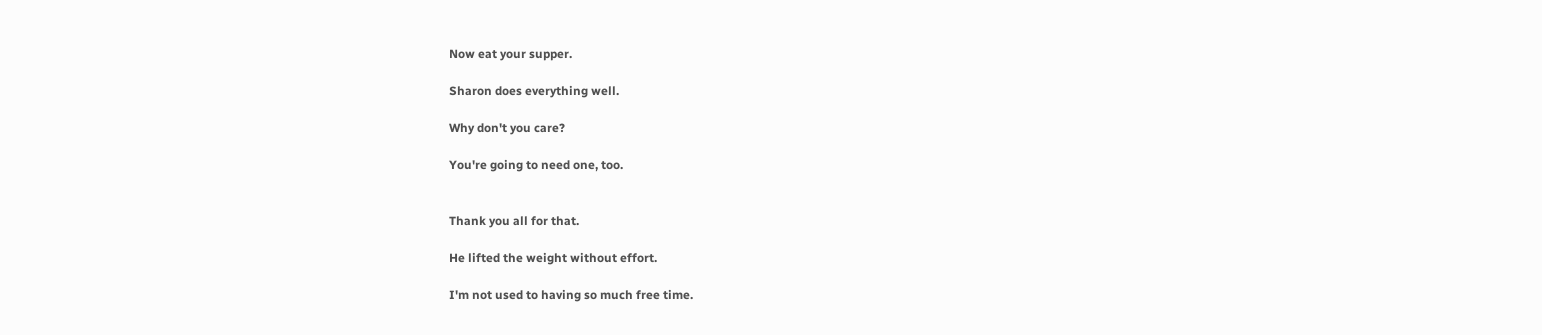Now eat your supper.

Sharon does everything well.

Why don't you care?

You're going to need one, too.


Thank you all for that.

He lifted the weight without effort.

I'm not used to having so much free time.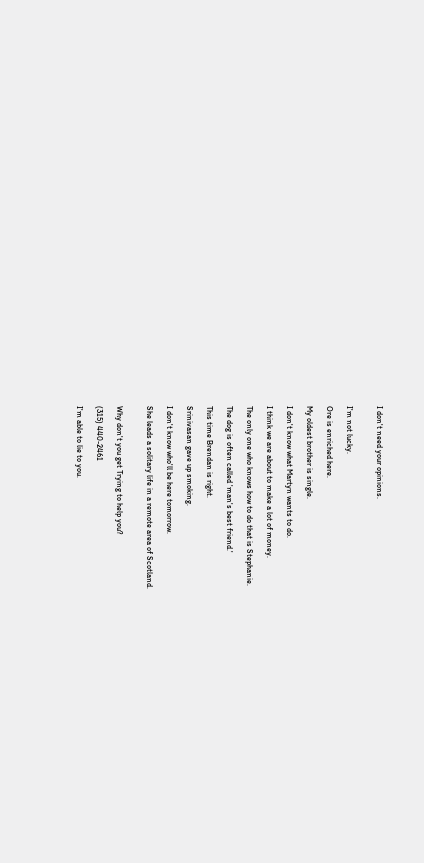I don't need your opinions.


I'm not lucky.

Ore is enriched here.

My oldest brother is single.

I don't know what Martyn wants to do.

I think we are about to make a lot of money.

The only one who knows how to do that is Stephanie.

The dog is often called 'man's best friend.'

This time Brendan is right.

Srinivasan gave up smoking.

I don't know who'll be here tomorrow.

She leads a solitary life in a remote area of Scotland.


Why don't you get Trying to help you?

(315) 440-2461

I'm able to lie to you.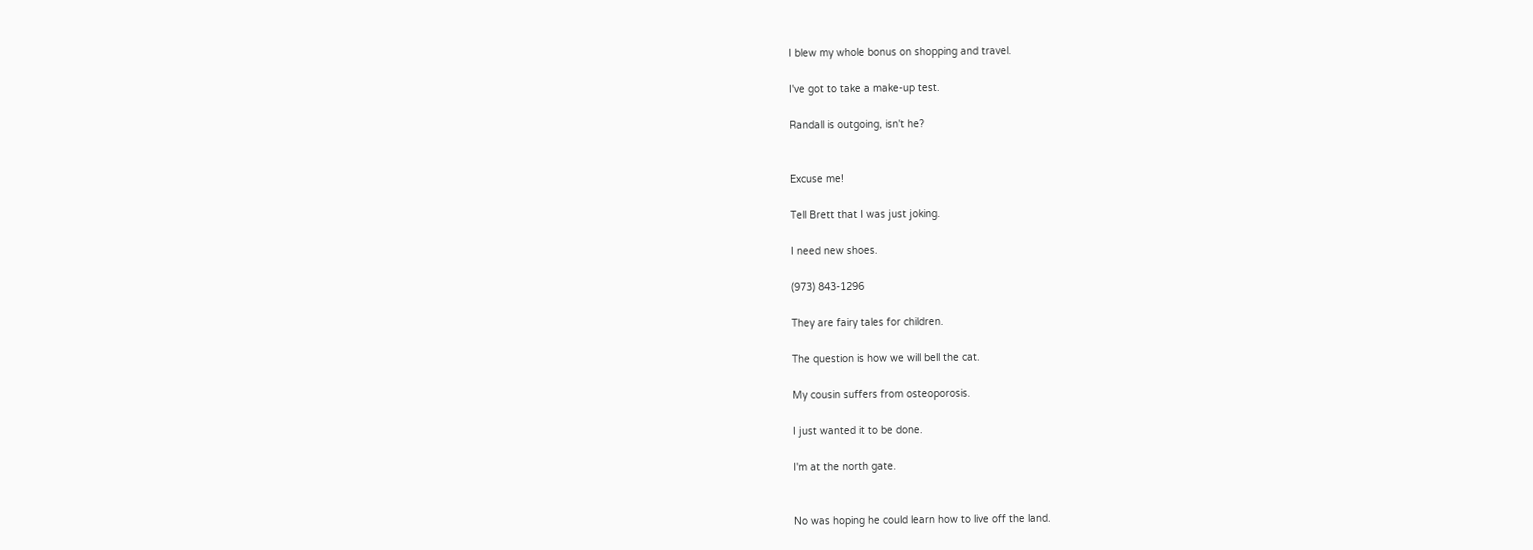I blew my whole bonus on shopping and travel.

I've got to take a make-up test.

Randall is outgoing, isn't he?


Excuse me!

Tell Brett that I was just joking.

I need new shoes.

(973) 843-1296

They are fairy tales for children.

The question is how we will bell the cat.

My cousin suffers from osteoporosis.

I just wanted it to be done.

I'm at the north gate.


No was hoping he could learn how to live off the land.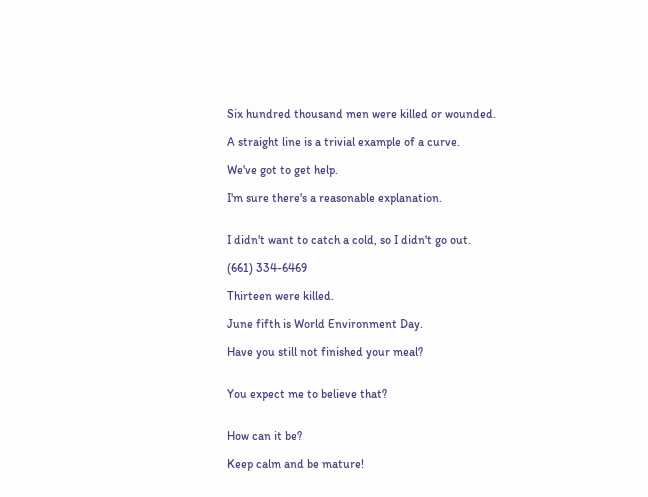Six hundred thousand men were killed or wounded.

A straight line is a trivial example of a curve.

We've got to get help.

I'm sure there's a reasonable explanation.


I didn't want to catch a cold, so I didn't go out.

(661) 334-6469

Thirteen were killed.

June fifth is World Environment Day.

Have you still not finished your meal?


You expect me to believe that?


How can it be?

Keep calm and be mature!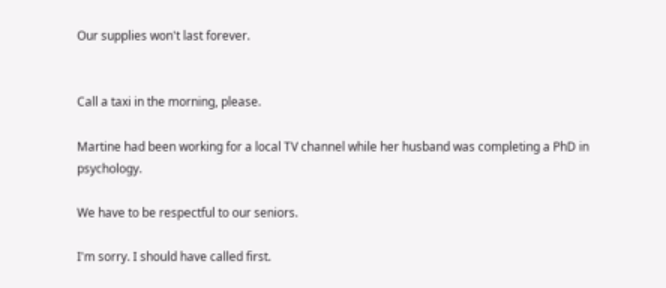Our supplies won't last forever.


Call a taxi in the morning, please.

Martine had been working for a local TV channel while her husband was completing a PhD in psychology.

We have to be respectful to our seniors.

I'm sorry. I should have called first.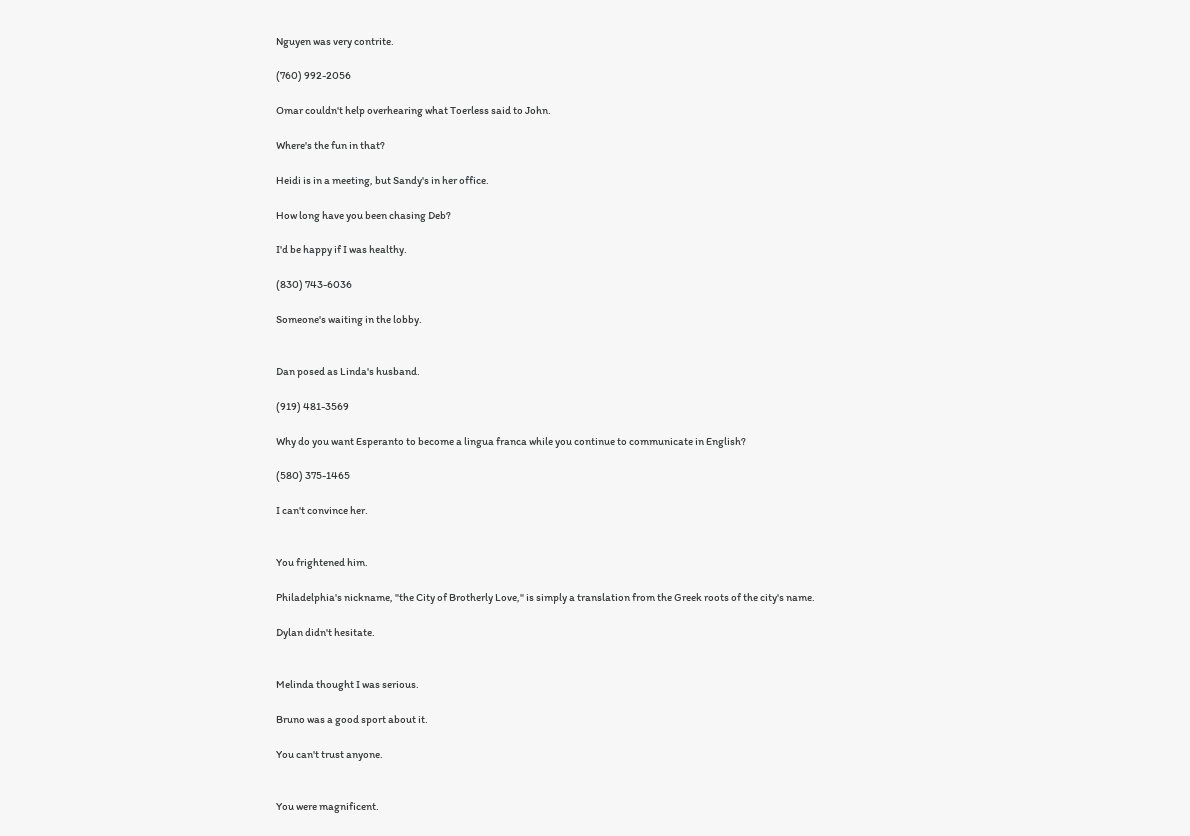Nguyen was very contrite.

(760) 992-2056

Omar couldn't help overhearing what Toerless said to John.

Where's the fun in that?

Heidi is in a meeting, but Sandy's in her office.

How long have you been chasing Deb?

I'd be happy if I was healthy.

(830) 743-6036

Someone's waiting in the lobby.


Dan posed as Linda's husband.

(919) 481-3569

Why do you want Esperanto to become a lingua franca while you continue to communicate in English?

(580) 375-1465

I can't convince her.


You frightened him.

Philadelphia's nickname, "the City of Brotherly Love," is simply a translation from the Greek roots of the city's name.

Dylan didn't hesitate.


Melinda thought I was serious.

Bruno was a good sport about it.

You can't trust anyone.


You were magnificent.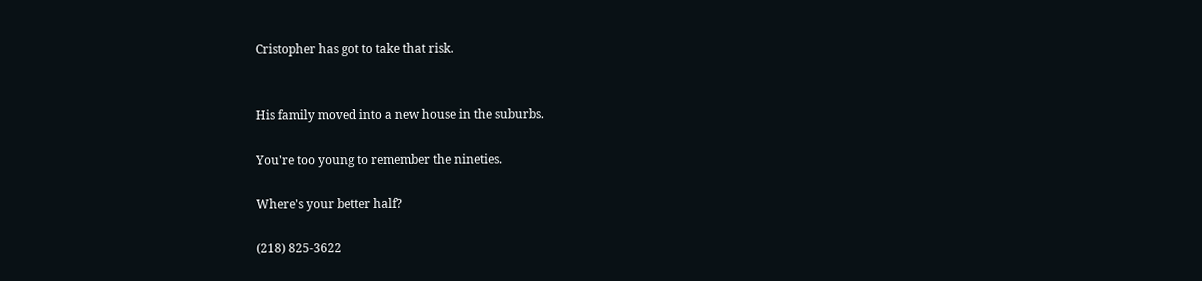Cristopher has got to take that risk.


His family moved into a new house in the suburbs.

You're too young to remember the nineties.

Where's your better half?

(218) 825-3622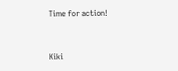Time for action!


Kiki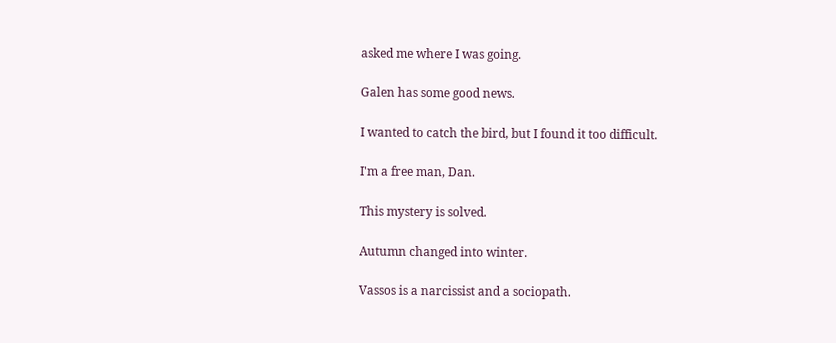asked me where I was going.

Galen has some good news.

I wanted to catch the bird, but I found it too difficult.

I'm a free man, Dan.

This mystery is solved.

Autumn changed into winter.

Vassos is a narcissist and a sociopath.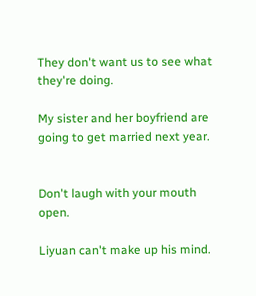They don't want us to see what they're doing.

My sister and her boyfriend are going to get married next year.


Don't laugh with your mouth open.

Liyuan can't make up his mind.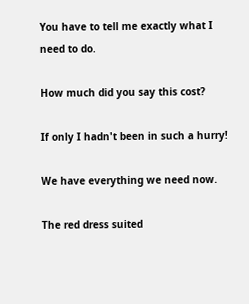You have to tell me exactly what I need to do.

How much did you say this cost?

If only I hadn't been in such a hurry!

We have everything we need now.

The red dress suited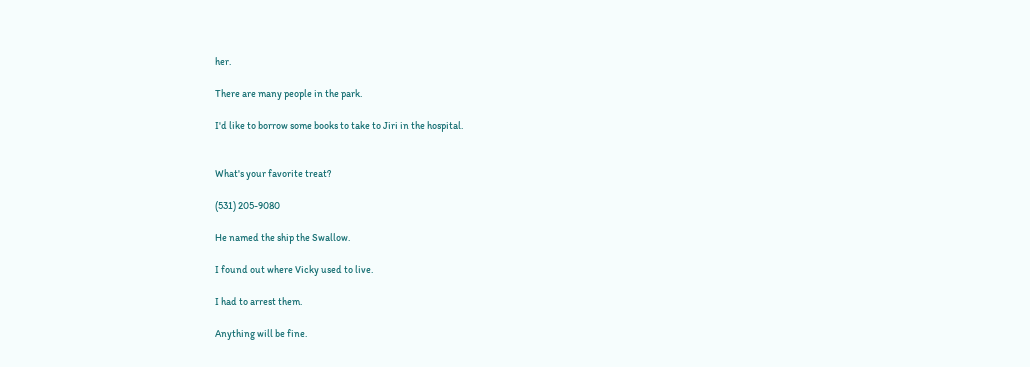her.

There are many people in the park.

I'd like to borrow some books to take to Jiri in the hospital.


What's your favorite treat?

(531) 205-9080

He named the ship the Swallow.

I found out where Vicky used to live.

I had to arrest them.

Anything will be fine.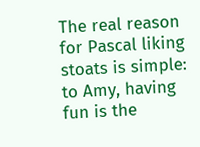The real reason for Pascal liking stoats is simple: to Amy, having fun is the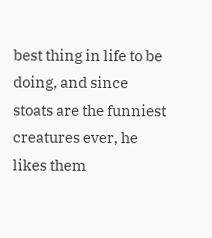best thing in life to be doing, and since stoats are the funniest creatures ever, he likes them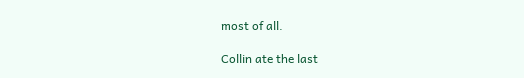most of all.

Collin ate the last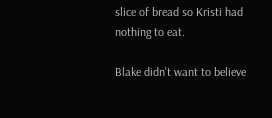slice of bread so Kristi had nothing to eat.

Blake didn't want to believe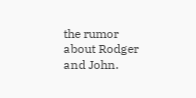the rumor about Rodger and John.